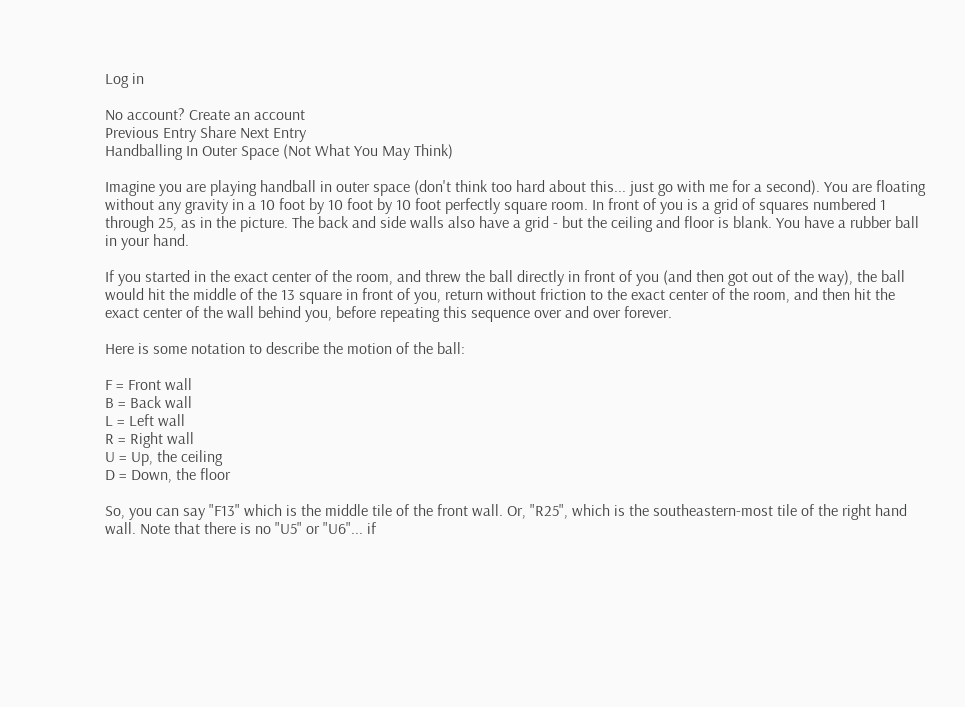Log in

No account? Create an account
Previous Entry Share Next Entry
Handballing In Outer Space (Not What You May Think)

Imagine you are playing handball in outer space (don't think too hard about this... just go with me for a second). You are floating without any gravity in a 10 foot by 10 foot by 10 foot perfectly square room. In front of you is a grid of squares numbered 1 through 25, as in the picture. The back and side walls also have a grid - but the ceiling and floor is blank. You have a rubber ball in your hand.

If you started in the exact center of the room, and threw the ball directly in front of you (and then got out of the way), the ball would hit the middle of the 13 square in front of you, return without friction to the exact center of the room, and then hit the exact center of the wall behind you, before repeating this sequence over and over forever.

Here is some notation to describe the motion of the ball:

F = Front wall
B = Back wall
L = Left wall
R = Right wall
U = Up, the ceiling
D = Down, the floor

So, you can say "F13" which is the middle tile of the front wall. Or, "R25", which is the southeastern-most tile of the right hand wall. Note that there is no "U5" or "U6"... if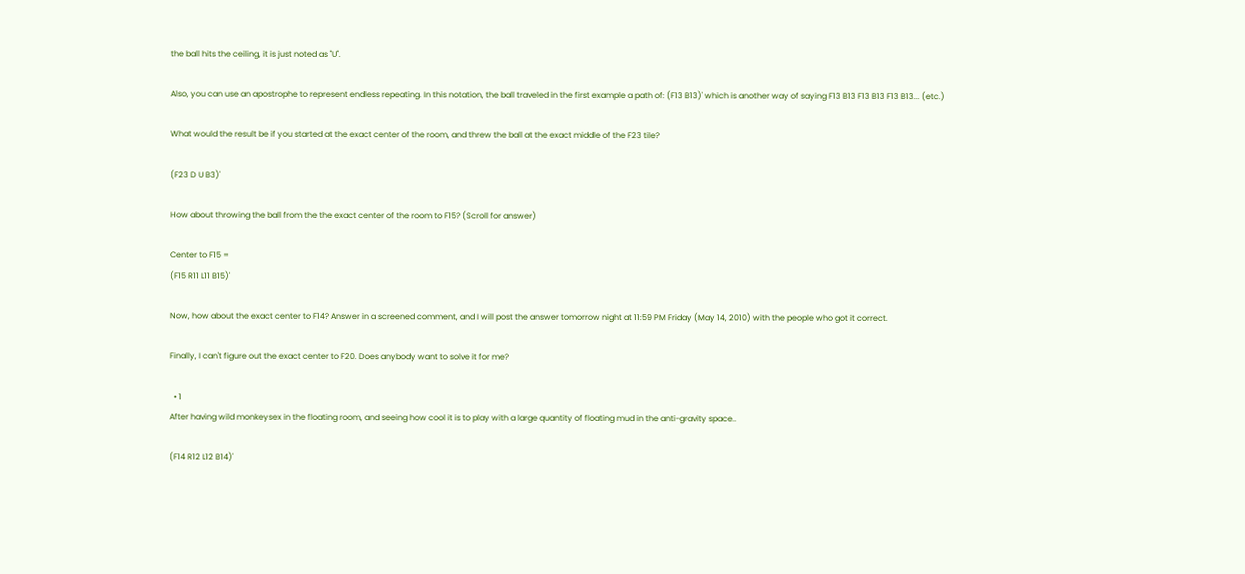the ball hits the ceiling, it is just noted as "U".

Also, you can use an apostrophe to represent endless repeating. In this notation, the ball traveled in the first example a path of: (F13 B13)' which is another way of saying F13 B13 F13 B13 F13 B13... (etc.)

What would the result be if you started at the exact center of the room, and threw the ball at the exact middle of the F23 tile?

(F23 D U B3)'

How about throwing the ball from the the exact center of the room to F15? (Scroll for answer)

Center to F15 =
(F15 R11 L11 B15)'

Now, how about the exact center to F14? Answer in a screened comment, and I will post the answer tomorrow night at 11:59 PM Friday (May 14, 2010) with the people who got it correct.

Finally, I can't figure out the exact center to F20. Does anybody want to solve it for me?

  • 1
After having wild monkeysex in the floating room, and seeing how cool it is to play with a large quantity of floating mud in the anti-gravity space..

(F14 R12 L12 B14)'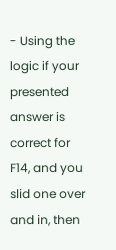- Using the logic if your presented answer is correct for F14, and you slid one over and in, then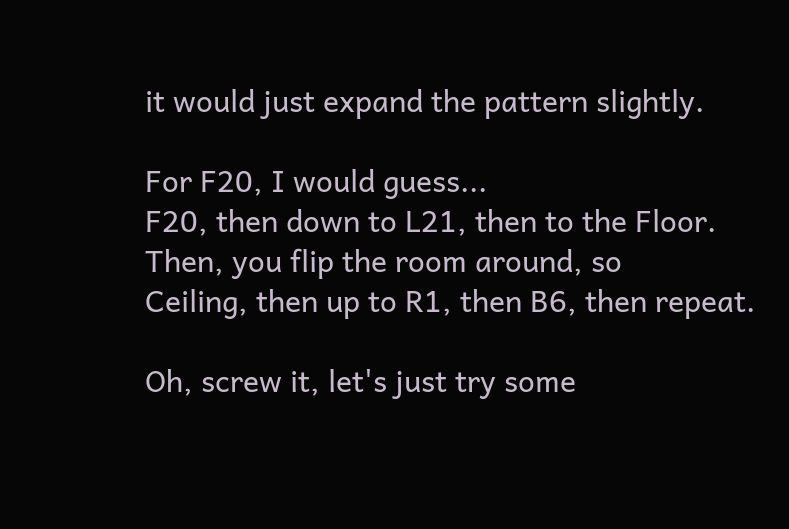it would just expand the pattern slightly.

For F20, I would guess...
F20, then down to L21, then to the Floor. Then, you flip the room around, so
Ceiling, then up to R1, then B6, then repeat.

Oh, screw it, let's just try some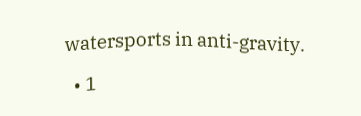watersports in anti-gravity.

  • 1